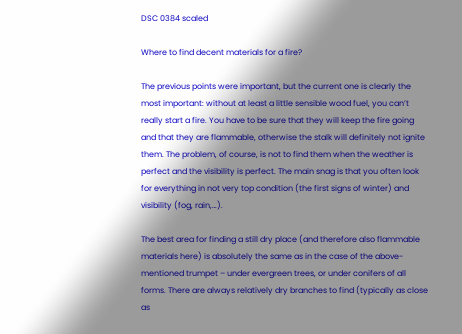DSC 0384 scaled

Where to find decent materials for a fire?

The previous points were important, but the current one is clearly the most important: without at least a little sensible wood fuel, you can’t really start a fire. You have to be sure that they will keep the fire going and that they are flammable, otherwise the stalk will definitely not ignite them. The problem, of course, is not to find them when the weather is perfect and the visibility is perfect. The main snag is that you often look for everything in not very top condition (the first signs of winter) and visibility (fog, rain,…).

The best area for finding a still dry place (and therefore also flammable materials here) is absolutely the same as in the case of the above-mentioned trumpet – under evergreen trees, or under conifers of all forms. There are always relatively dry branches to find (typically as close as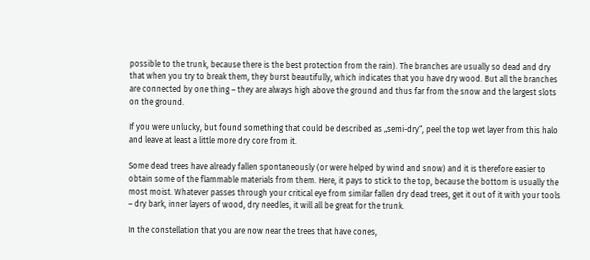possible to the trunk, because there is the best protection from the rain). The branches are usually so dead and dry that when you try to break them, they burst beautifully, which indicates that you have dry wood. But all the branches are connected by one thing – they are always high above the ground and thus far from the snow and the largest slots on the ground.

If you were unlucky, but found something that could be described as „semi-dry“, peel the top wet layer from this halo and leave at least a little more dry core from it.

Some dead trees have already fallen spontaneously (or were helped by wind and snow) and it is therefore easier to obtain some of the flammable materials from them. Here, it pays to stick to the top, because the bottom is usually the most moist. Whatever passes through your critical eye from similar fallen dry dead trees, get it out of it with your tools – dry bark, inner layers of wood, dry needles, it will all be great for the trunk.

In the constellation that you are now near the trees that have cones,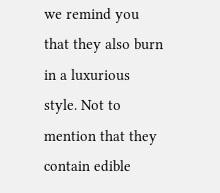we remind you that they also burn in a luxurious style. Not to mention that they contain edible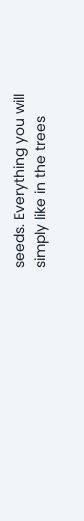seeds. Everything you will simply like in the trees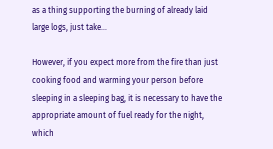as a thing supporting the burning of already laid large logs, just take…

However, if you expect more from the fire than just cooking food and warming your person before sleeping in a sleeping bag, it is necessary to have the appropriate amount of fuel ready for the night, which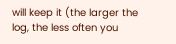will keep it (the larger the log, the less often you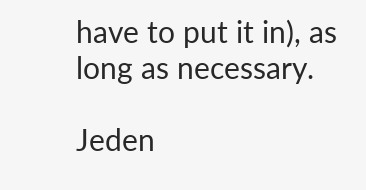have to put it in), as long as necessary.

Jeden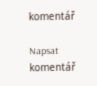komentář

Napsat komentář